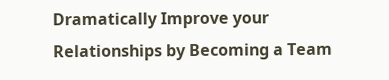Dramatically Improve your Relationships by Becoming a Team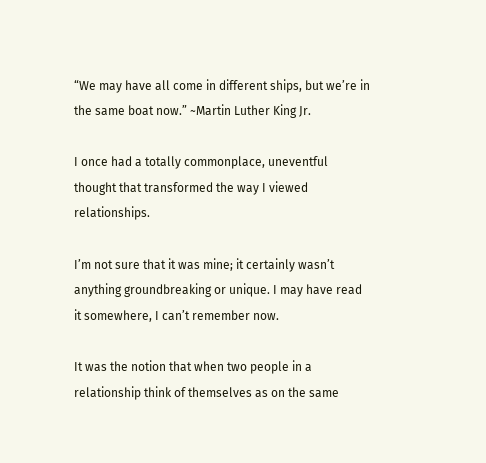“We may have all come in different ships, but we’re in the same boat now.” ~Martin Luther King Jr.

I once had a totally commonplace, uneventful thought that transformed the way I viewed relationships.

I’m not sure that it was mine; it certainly wasn’t anything groundbreaking or unique. I may have read it somewhere, I can’t remember now.

It was the notion that when two people in a relationship think of themselves as on the same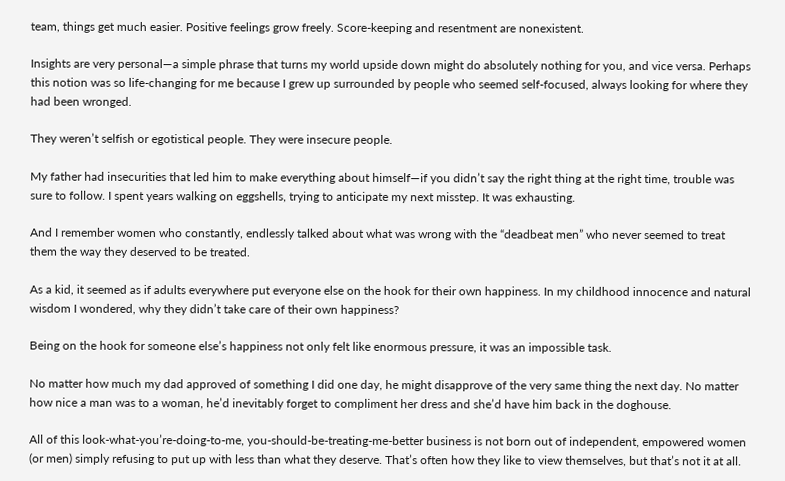team, things get much easier. Positive feelings grow freely. Score-keeping and resentment are nonexistent.

Insights are very personal—a simple phrase that turns my world upside down might do absolutely nothing for you, and vice versa. Perhaps this notion was so life-changing for me because I grew up surrounded by people who seemed self-focused, always looking for where they had been wronged.

They weren’t selfish or egotistical people. They were insecure people.

My father had insecurities that led him to make everything about himself—if you didn’t say the right thing at the right time, trouble was sure to follow. I spent years walking on eggshells, trying to anticipate my next misstep. It was exhausting.

And I remember women who constantly, endlessly talked about what was wrong with the “deadbeat men” who never seemed to treat them the way they deserved to be treated.

As a kid, it seemed as if adults everywhere put everyone else on the hook for their own happiness. In my childhood innocence and natural wisdom I wondered, why they didn’t take care of their own happiness?

Being on the hook for someone else’s happiness not only felt like enormous pressure, it was an impossible task.

No matter how much my dad approved of something I did one day, he might disapprove of the very same thing the next day. No matter how nice a man was to a woman, he’d inevitably forget to compliment her dress and she’d have him back in the doghouse.

All of this look-what-you’re-doing-to-me, you-should-be-treating-me-better business is not born out of independent, empowered women (or men) simply refusing to put up with less than what they deserve. That’s often how they like to view themselves, but that’s not it at all.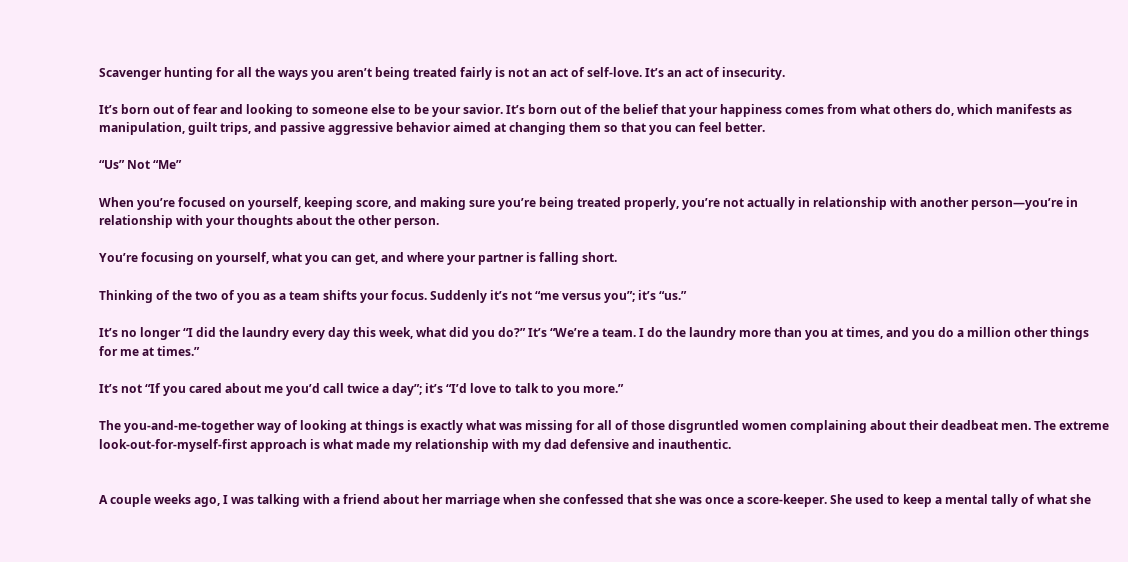Scavenger hunting for all the ways you aren’t being treated fairly is not an act of self-love. It’s an act of insecurity.

It’s born out of fear and looking to someone else to be your savior. It’s born out of the belief that your happiness comes from what others do, which manifests as manipulation, guilt trips, and passive aggressive behavior aimed at changing them so that you can feel better.

“Us” Not “Me”

When you’re focused on yourself, keeping score, and making sure you’re being treated properly, you’re not actually in relationship with another person—you’re in relationship with your thoughts about the other person.

You’re focusing on yourself, what you can get, and where your partner is falling short.

Thinking of the two of you as a team shifts your focus. Suddenly it’s not “me versus you”; it’s “us.”

It’s no longer “I did the laundry every day this week, what did you do?” It’s “We’re a team. I do the laundry more than you at times, and you do a million other things for me at times.”

It’s not “If you cared about me you’d call twice a day”; it’s “I’d love to talk to you more.”

The you-and-me-together way of looking at things is exactly what was missing for all of those disgruntled women complaining about their deadbeat men. The extreme look-out-for-myself-first approach is what made my relationship with my dad defensive and inauthentic.


A couple weeks ago, I was talking with a friend about her marriage when she confessed that she was once a score-keeper. She used to keep a mental tally of what she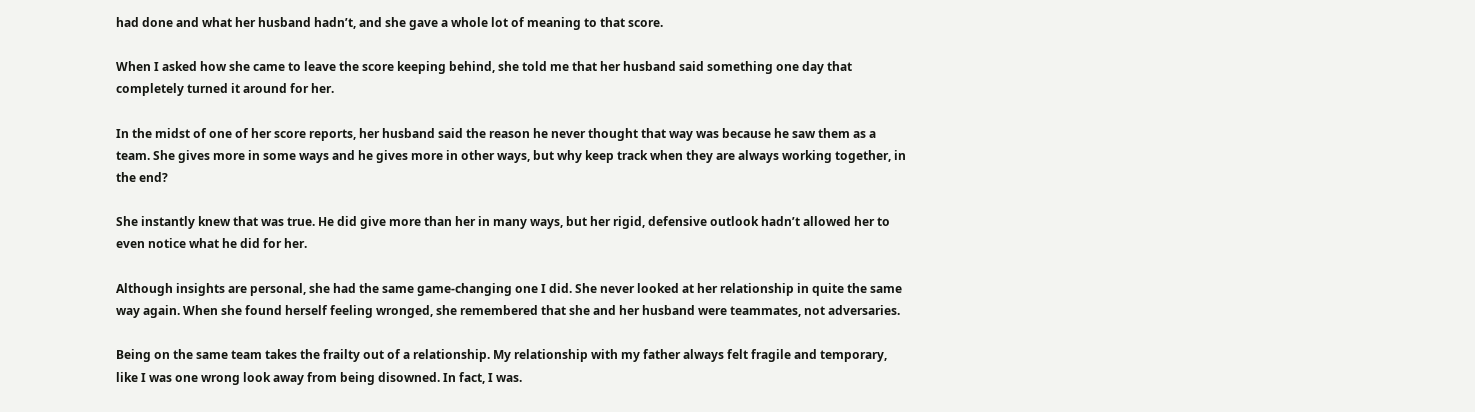had done and what her husband hadn’t, and she gave a whole lot of meaning to that score.

When I asked how she came to leave the score keeping behind, she told me that her husband said something one day that completely turned it around for her.

In the midst of one of her score reports, her husband said the reason he never thought that way was because he saw them as a team. She gives more in some ways and he gives more in other ways, but why keep track when they are always working together, in the end?

She instantly knew that was true. He did give more than her in many ways, but her rigid, defensive outlook hadn’t allowed her to even notice what he did for her.

Although insights are personal, she had the same game-changing one I did. She never looked at her relationship in quite the same way again. When she found herself feeling wronged, she remembered that she and her husband were teammates, not adversaries.

Being on the same team takes the frailty out of a relationship. My relationship with my father always felt fragile and temporary, like I was one wrong look away from being disowned. In fact, I was.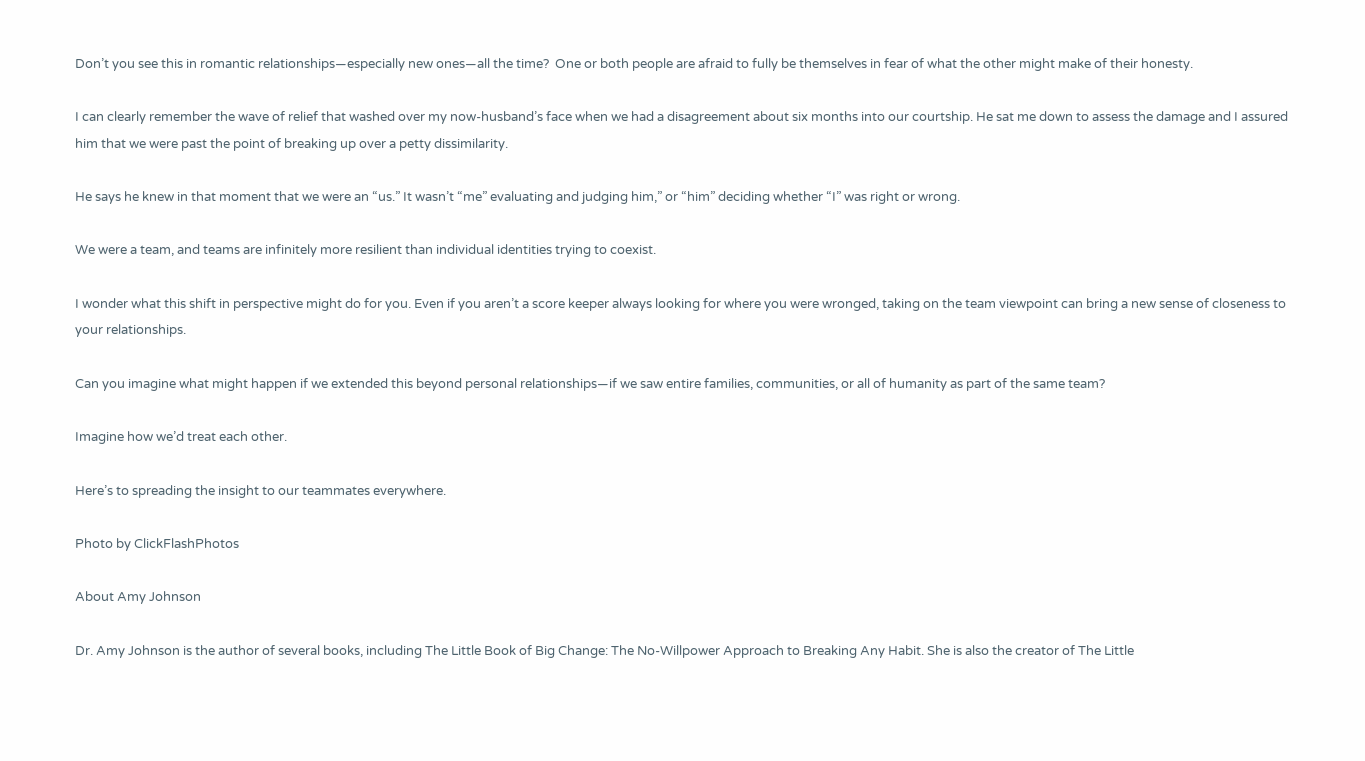Don’t you see this in romantic relationships—especially new ones—all the time?  One or both people are afraid to fully be themselves in fear of what the other might make of their honesty.

I can clearly remember the wave of relief that washed over my now-husband’s face when we had a disagreement about six months into our courtship. He sat me down to assess the damage and I assured him that we were past the point of breaking up over a petty dissimilarity.

He says he knew in that moment that we were an “us.” It wasn’t “me” evaluating and judging him,” or “him” deciding whether “I” was right or wrong.

We were a team, and teams are infinitely more resilient than individual identities trying to coexist.

I wonder what this shift in perspective might do for you. Even if you aren’t a score keeper always looking for where you were wronged, taking on the team viewpoint can bring a new sense of closeness to your relationships.

Can you imagine what might happen if we extended this beyond personal relationships—if we saw entire families, communities, or all of humanity as part of the same team?

Imagine how we’d treat each other.

Here’s to spreading the insight to our teammates everywhere.

Photo by ClickFlashPhotos

About Amy Johnson

Dr. Amy Johnson is the author of several books, including The Little Book of Big Change: The No-Willpower Approach to Breaking Any Habit. She is also the creator of The Little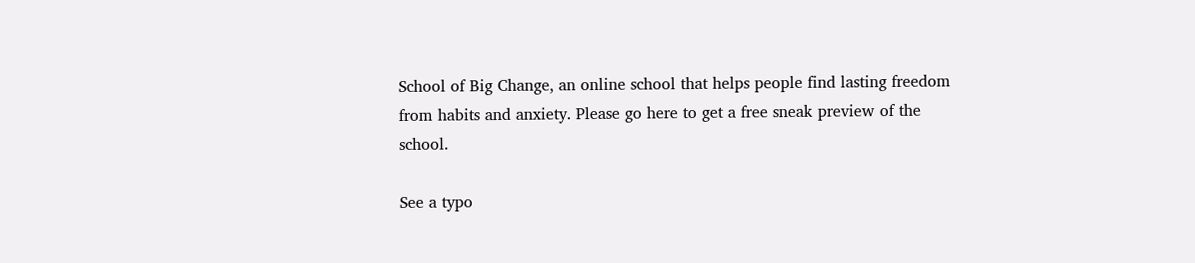School of Big Change, an online school that helps people find lasting freedom from habits and anxiety. Please go here to get a free sneak preview of the school.

See a typo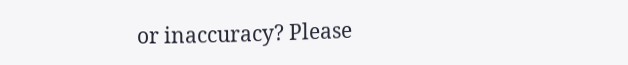or inaccuracy? Please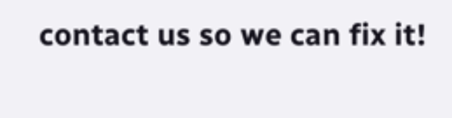contact us so we can fix it!